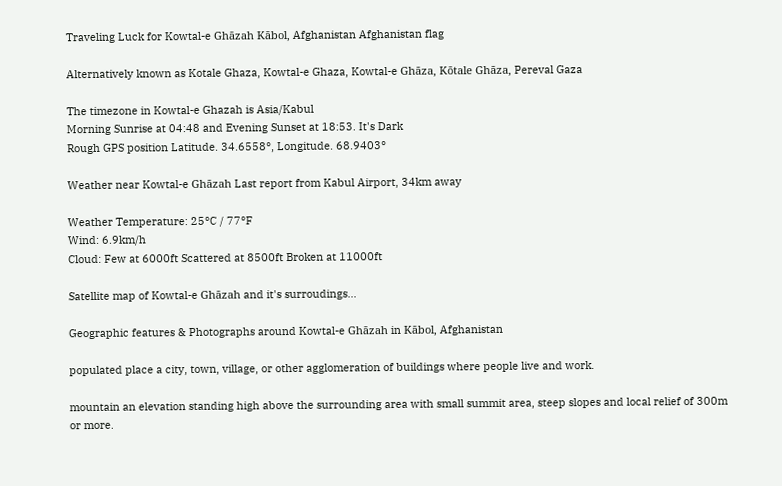Traveling Luck for Kowtal-e Ghāzah Kābol, Afghanistan Afghanistan flag

Alternatively known as Kotale Ghaza, Kowtal-e Ghaza, Kowtal-e Ghāza, Kōtale Ghāza, Pereval Gaza

The timezone in Kowtal-e Ghazah is Asia/Kabul
Morning Sunrise at 04:48 and Evening Sunset at 18:53. It's Dark
Rough GPS position Latitude. 34.6558°, Longitude. 68.9403°

Weather near Kowtal-e Ghāzah Last report from Kabul Airport, 34km away

Weather Temperature: 25°C / 77°F
Wind: 6.9km/h
Cloud: Few at 6000ft Scattered at 8500ft Broken at 11000ft

Satellite map of Kowtal-e Ghāzah and it's surroudings...

Geographic features & Photographs around Kowtal-e Ghāzah in Kābol, Afghanistan

populated place a city, town, village, or other agglomeration of buildings where people live and work.

mountain an elevation standing high above the surrounding area with small summit area, steep slopes and local relief of 300m or more.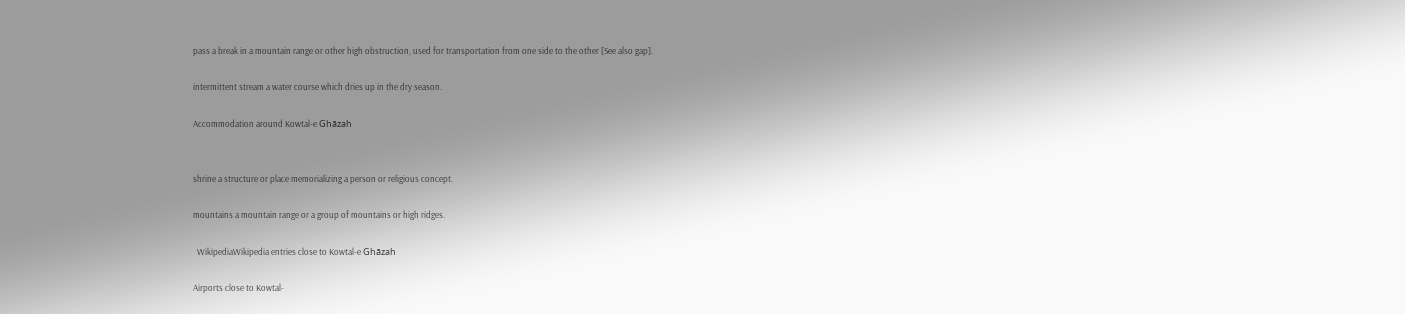pass a break in a mountain range or other high obstruction, used for transportation from one side to the other [See also gap].

intermittent stream a water course which dries up in the dry season.

Accommodation around Kowtal-e Ghāzah


shrine a structure or place memorializing a person or religious concept.

mountains a mountain range or a group of mountains or high ridges.

  WikipediaWikipedia entries close to Kowtal-e Ghāzah

Airports close to Kowtal-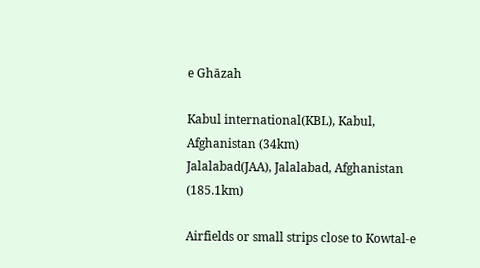e Ghāzah

Kabul international(KBL), Kabul, Afghanistan (34km)
Jalalabad(JAA), Jalalabad, Afghanistan (185.1km)

Airfields or small strips close to Kowtal-e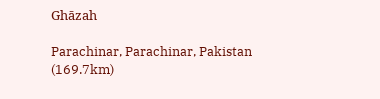Ghāzah

Parachinar, Parachinar, Pakistan (169.7km)